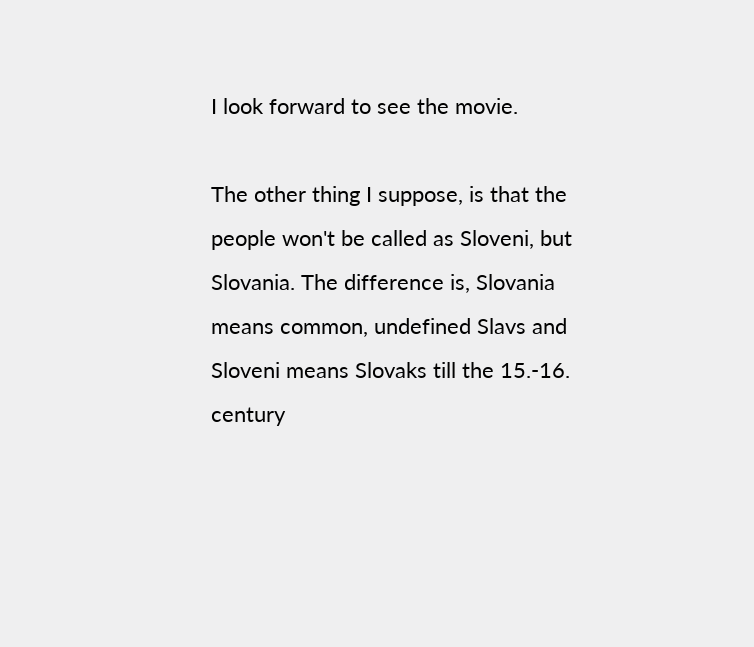I look forward to see the movie.

The other thing I suppose, is that the people won't be called as Sloveni, but Slovania. The difference is, Slovania means common, undefined Slavs and Sloveni means Slovaks till the 15.-16. century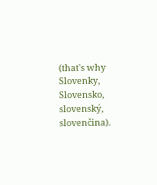(that's why Slovenky, Slovensko, slovenský, slovenčina).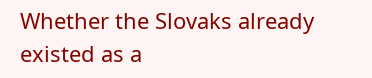Whether the Slovaks already existed as a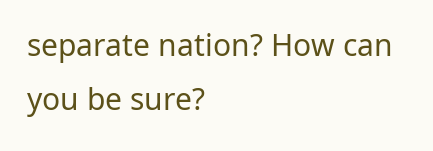separate nation? How can you be sure?